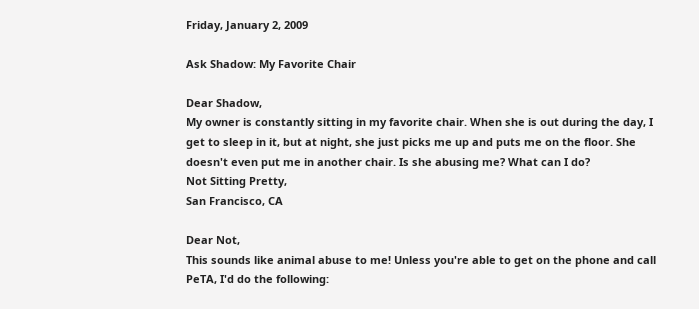Friday, January 2, 2009

Ask Shadow: My Favorite Chair

Dear Shadow,
My owner is constantly sitting in my favorite chair. When she is out during the day, I get to sleep in it, but at night, she just picks me up and puts me on the floor. She doesn't even put me in another chair. Is she abusing me? What can I do?
Not Sitting Pretty,
San Francisco, CA

Dear Not,
This sounds like animal abuse to me! Unless you're able to get on the phone and call PeTA, I'd do the following: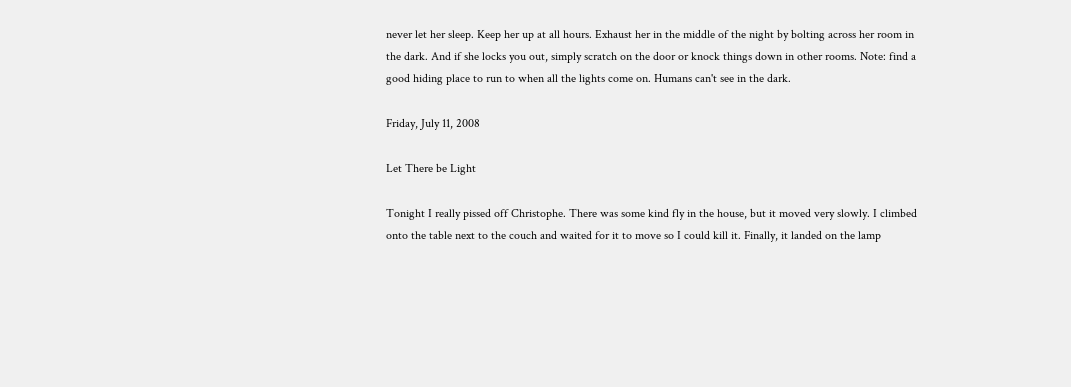never let her sleep. Keep her up at all hours. Exhaust her in the middle of the night by bolting across her room in the dark. And if she locks you out, simply scratch on the door or knock things down in other rooms. Note: find a good hiding place to run to when all the lights come on. Humans can't see in the dark.

Friday, July 11, 2008

Let There be Light

Tonight I really pissed off Christophe. There was some kind fly in the house, but it moved very slowly. I climbed onto the table next to the couch and waited for it to move so I could kill it. Finally, it landed on the lamp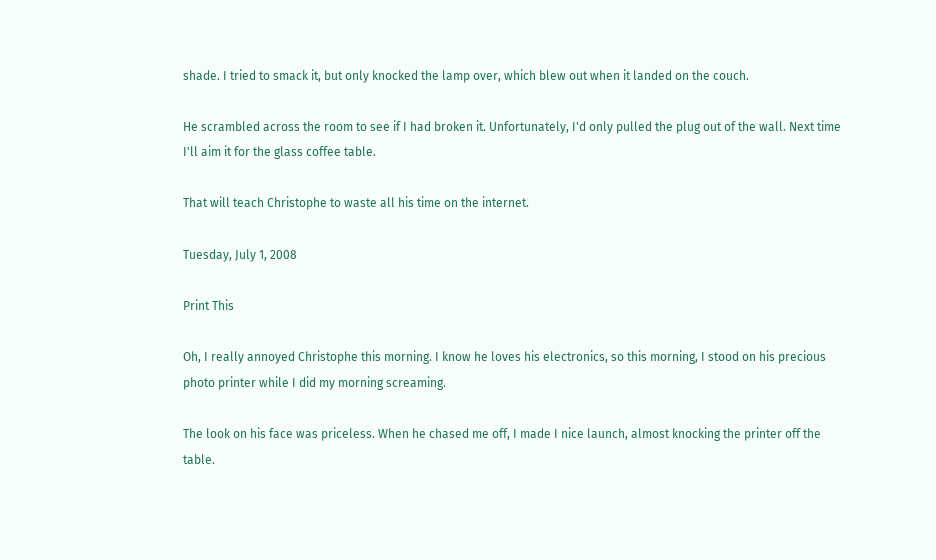shade. I tried to smack it, but only knocked the lamp over, which blew out when it landed on the couch.

He scrambled across the room to see if I had broken it. Unfortunately, I'd only pulled the plug out of the wall. Next time I'll aim it for the glass coffee table.

That will teach Christophe to waste all his time on the internet.

Tuesday, July 1, 2008

Print This

Oh, I really annoyed Christophe this morning. I know he loves his electronics, so this morning, I stood on his precious photo printer while I did my morning screaming.

The look on his face was priceless. When he chased me off, I made I nice launch, almost knocking the printer off the table.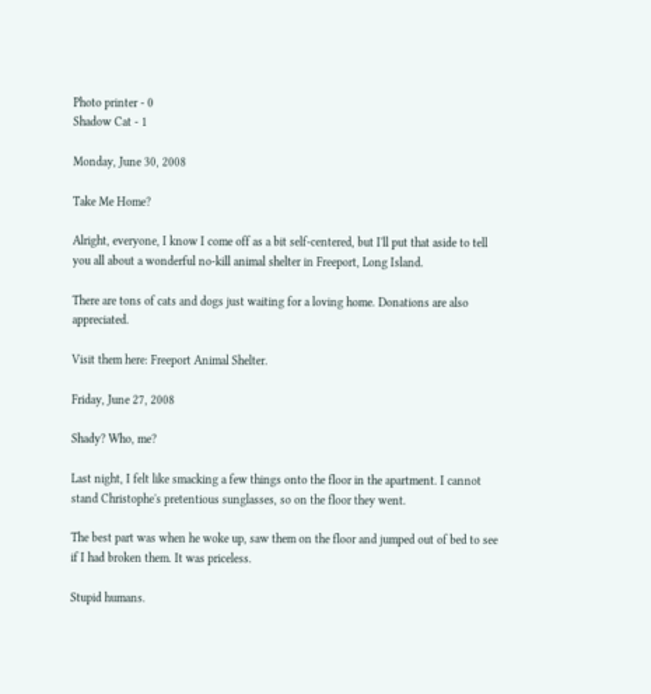Photo printer - 0
Shadow Cat - 1

Monday, June 30, 2008

Take Me Home?

Alright, everyone, I know I come off as a bit self-centered, but I'll put that aside to tell you all about a wonderful no-kill animal shelter in Freeport, Long Island.

There are tons of cats and dogs just waiting for a loving home. Donations are also appreciated.

Visit them here: Freeport Animal Shelter.

Friday, June 27, 2008

Shady? Who, me?

Last night, I felt like smacking a few things onto the floor in the apartment. I cannot stand Christophe's pretentious sunglasses, so on the floor they went.

The best part was when he woke up, saw them on the floor and jumped out of bed to see if I had broken them. It was priceless.

Stupid humans.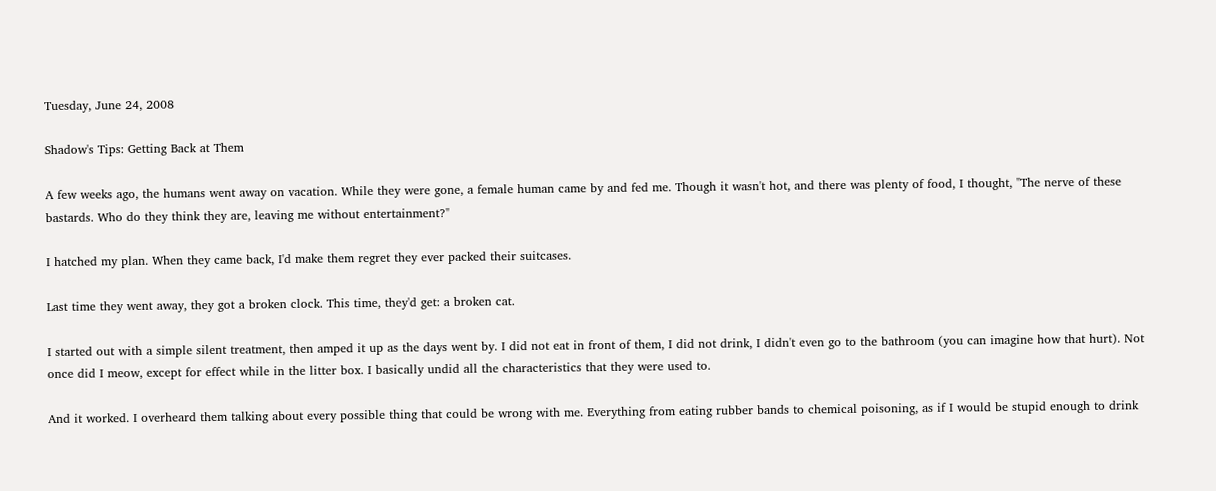Tuesday, June 24, 2008

Shadow's Tips: Getting Back at Them

A few weeks ago, the humans went away on vacation. While they were gone, a female human came by and fed me. Though it wasn't hot, and there was plenty of food, I thought, "The nerve of these bastards. Who do they think they are, leaving me without entertainment?"

I hatched my plan. When they came back, I'd make them regret they ever packed their suitcases.

Last time they went away, they got a broken clock. This time, they'd get: a broken cat.

I started out with a simple silent treatment, then amped it up as the days went by. I did not eat in front of them, I did not drink, I didn't even go to the bathroom (you can imagine how that hurt). Not once did I meow, except for effect while in the litter box. I basically undid all the characteristics that they were used to.

And it worked. I overheard them talking about every possible thing that could be wrong with me. Everything from eating rubber bands to chemical poisoning, as if I would be stupid enough to drink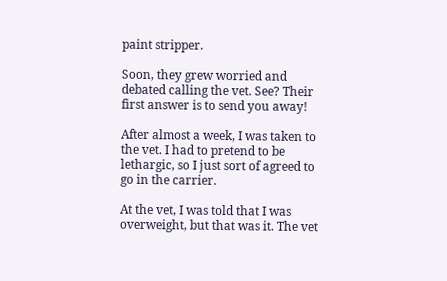paint stripper.

Soon, they grew worried and debated calling the vet. See? Their first answer is to send you away!

After almost a week, I was taken to the vet. I had to pretend to be lethargic, so I just sort of agreed to go in the carrier.

At the vet, I was told that I was overweight, but that was it. The vet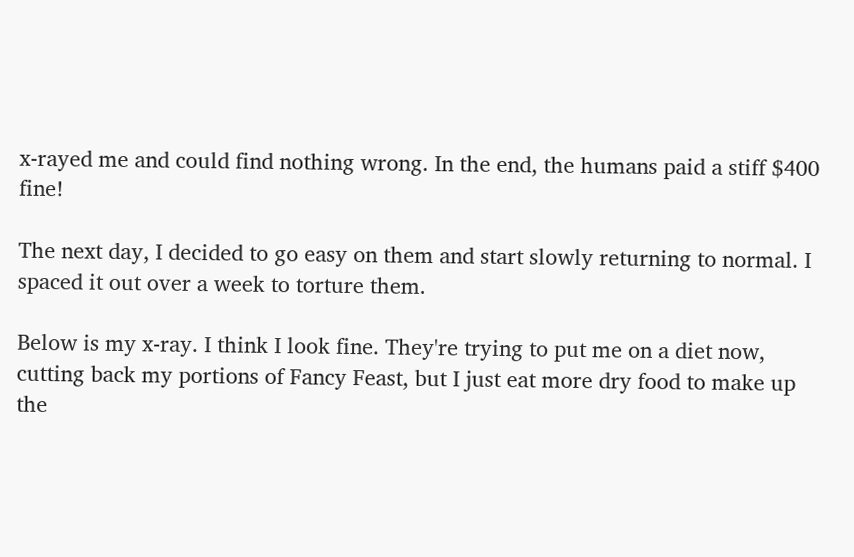x-rayed me and could find nothing wrong. In the end, the humans paid a stiff $400 fine!

The next day, I decided to go easy on them and start slowly returning to normal. I spaced it out over a week to torture them.

Below is my x-ray. I think I look fine. They're trying to put me on a diet now, cutting back my portions of Fancy Feast, but I just eat more dry food to make up the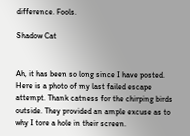difference. Fools.

Shadow Cat


Ah, it has been so long since I have posted. Here is a photo of my last failed escape attempt. Thank catness for the chirping birds outside. They provided an ample excuse as to why I tore a hole in their screen.